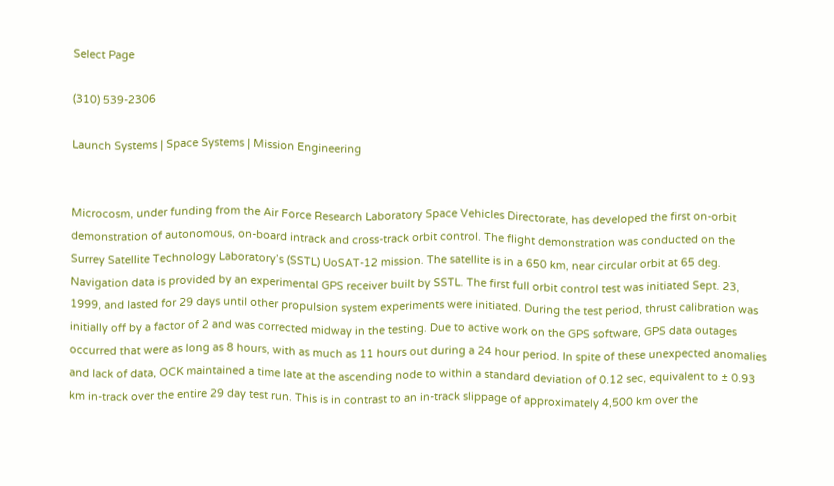Select Page

(310) 539-2306

Launch Systems | Space Systems | Mission Engineering


Microcosm, under funding from the Air Force Research Laboratory Space Vehicles Directorate, has developed the first on-orbit demonstration of autonomous, on-board intrack and cross-track orbit control. The flight demonstration was conducted on the Surrey Satellite Technology Laboratory’s (SSTL) UoSAT-12 mission. The satellite is in a 650 km, near circular orbit at 65 deg. Navigation data is provided by an experimental GPS receiver built by SSTL. The first full orbit control test was initiated Sept. 23, 1999, and lasted for 29 days until other propulsion system experiments were initiated. During the test period, thrust calibration was initially off by a factor of 2 and was corrected midway in the testing. Due to active work on the GPS software, GPS data outages occurred that were as long as 8 hours, with as much as 11 hours out during a 24 hour period. In spite of these unexpected anomalies and lack of data, OCK maintained a time late at the ascending node to within a standard deviation of 0.12 sec, equivalent to ± 0.93 km in-track over the entire 29 day test run. This is in contrast to an in-track slippage of approximately 4,500 km over the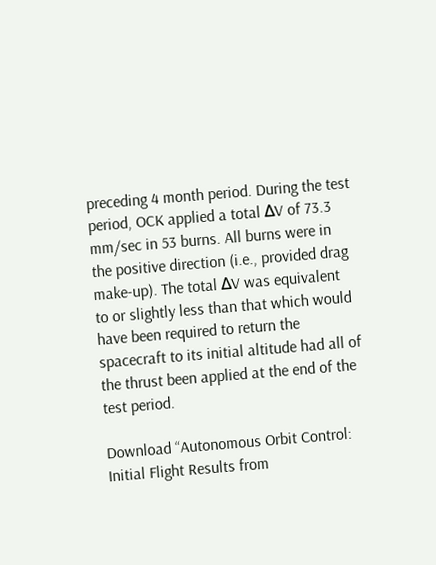preceding 4 month period. During the test period, OCK applied a total ΔV of 73.3 mm/sec in 53 burns. All burns were in the positive direction (i.e., provided drag make-up). The total ΔV was equivalent to or slightly less than that which would have been required to return the spacecraft to its initial altitude had all of the thrust been applied at the end of the test period.

Download “Autonomous Orbit Control: Initial Flight Results from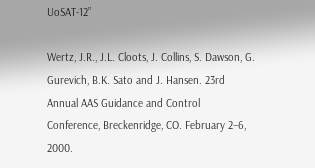UoSAT-12”

Wertz, J.R., J.L. Cloots, J. Collins, S. Dawson, G. Gurevich, B.K. Sato and J. Hansen. 23rd Annual AAS Guidance and Control Conference, Breckenridge, CO. February 2–6, 2000.